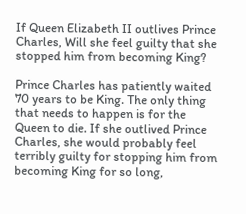If Queen Elizabeth II outlives Prince Charles, Will she feel guilty that she stopped him from becoming King?

Prince Charles has patiently waited 70 years to be King. The only thing that needs to happen is for the Queen to die. If she outlived Prince Charles, she would probably feel terribly guilty for stopping him from becoming King for so long,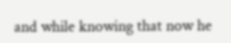and while knowing that now he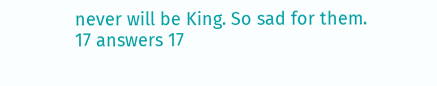never will be King. So sad for them.
17 answers 17